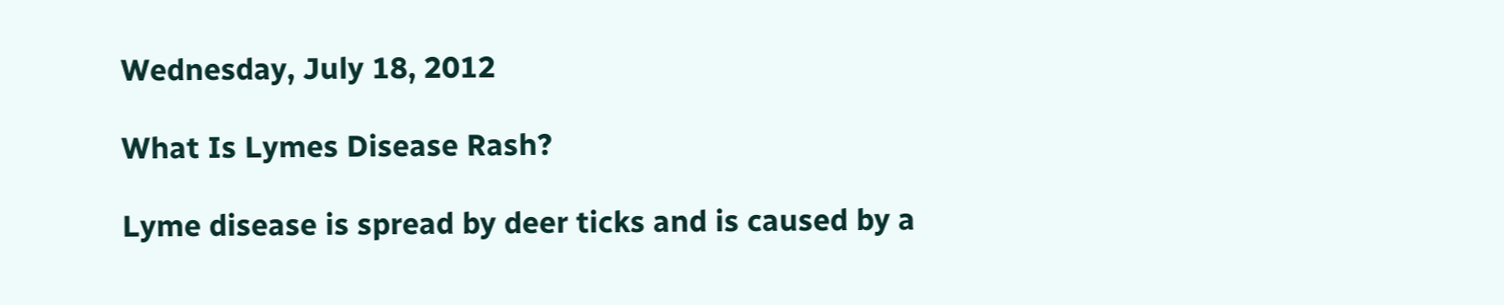Wednesday, July 18, 2012

What Is Lymes Disease Rash?

Lyme disease is spread by deer ticks and is caused by a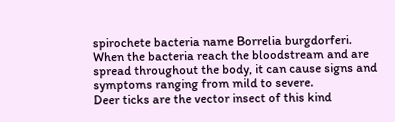spirochete bacteria name Borrelia burgdorferi. When the bacteria reach the bloodstream and are spread throughout the body, it can cause signs and symptoms ranging from mild to severe.
Deer ticks are the vector insect of this kind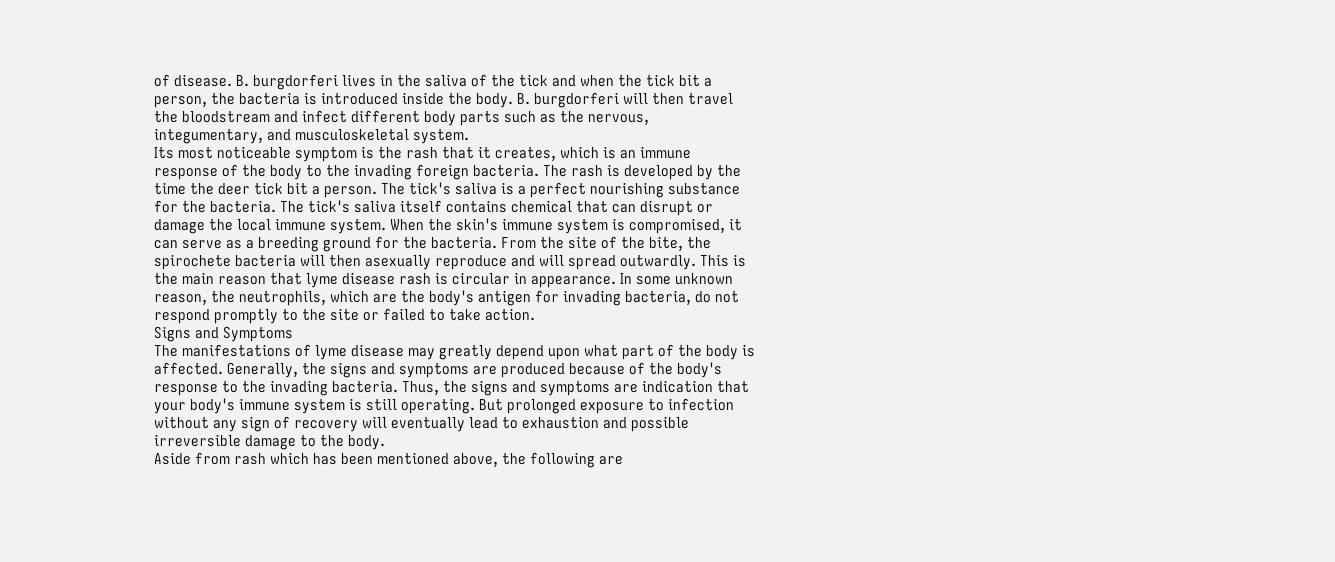of disease. B. burgdorferi lives in the saliva of the tick and when the tick bit a person, the bacteria is introduced inside the body. B. burgdorferi will then travel the bloodstream and infect different body parts such as the nervous, integumentary, and musculoskeletal system.
Its most noticeable symptom is the rash that it creates, which is an immune response of the body to the invading foreign bacteria. The rash is developed by the time the deer tick bit a person. The tick's saliva is a perfect nourishing substance for the bacteria. The tick's saliva itself contains chemical that can disrupt or damage the local immune system. When the skin's immune system is compromised, it can serve as a breeding ground for the bacteria. From the site of the bite, the spirochete bacteria will then asexually reproduce and will spread outwardly. This is the main reason that lyme disease rash is circular in appearance. In some unknown reason, the neutrophils, which are the body's antigen for invading bacteria, do not respond promptly to the site or failed to take action.
Signs and Symptoms
The manifestations of lyme disease may greatly depend upon what part of the body is affected. Generally, the signs and symptoms are produced because of the body's response to the invading bacteria. Thus, the signs and symptoms are indication that your body's immune system is still operating. But prolonged exposure to infection without any sign of recovery will eventually lead to exhaustion and possible irreversible damage to the body.
Aside from rash which has been mentioned above, the following are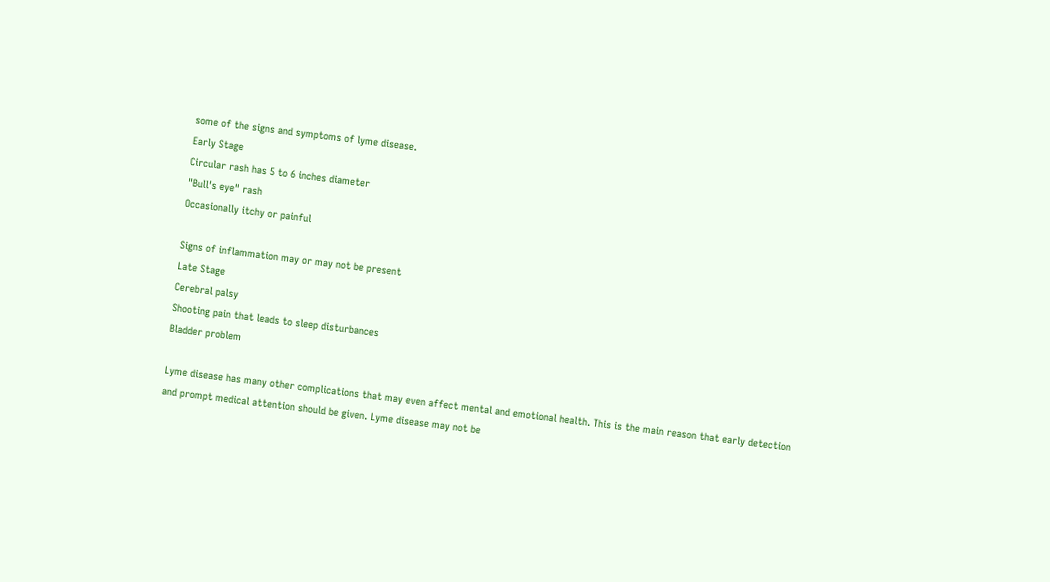some of the signs and symptoms of lyme disease.
Early Stage
Circular rash has 5 to 6 inches diameter
"Bull's eye" rash
Occasionally itchy or painful

Signs of inflammation may or may not be present
Late Stage
Cerebral palsy
Shooting pain that leads to sleep disturbances
Bladder problem

Lyme disease has many other complications that may even affect mental and emotional health. This is the main reason that early detection and prompt medical attention should be given. Lyme disease may not be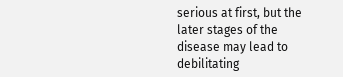serious at first, but the later stages of the disease may lead to debilitating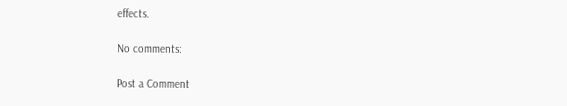effects.

No comments:

Post a Comment